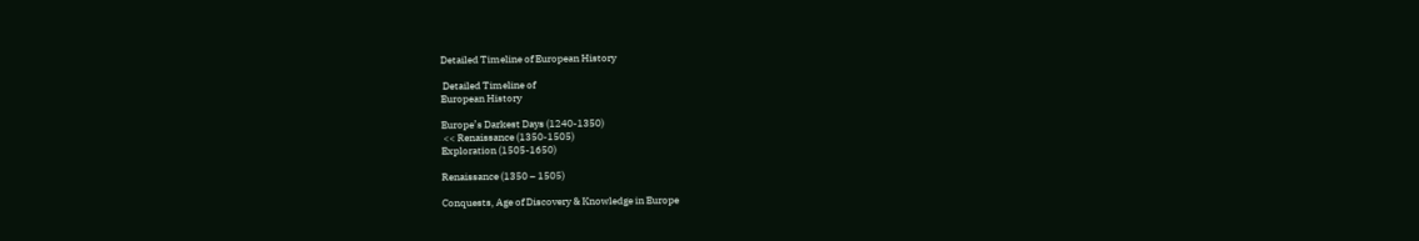Detailed Timeline of European History

 Detailed Timeline of
European History

Europe’s Darkest Days (1240-1350)
 << Renaissance (1350-1505)
Exploration (1505-1650)

Renaissance (1350 – 1505)

Conquests, Age of Discovery & Knowledge in Europe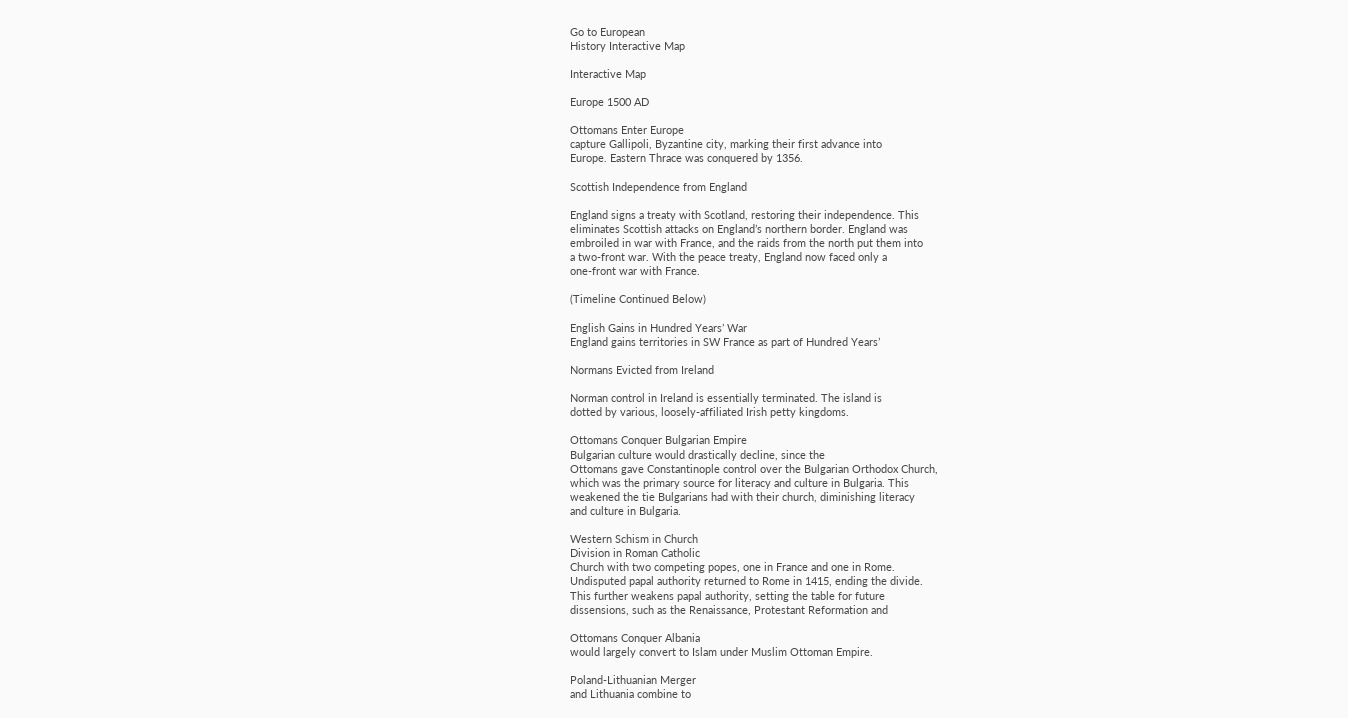Go to European
History Interactive Map

Interactive Map

Europe 1500 AD

Ottomans Enter Europe
capture Gallipoli, Byzantine city, marking their first advance into
Europe. Eastern Thrace was conquered by 1356.

Scottish Independence from England

England signs a treaty with Scotland, restoring their independence. This
eliminates Scottish attacks on England’s northern border. England was
embroiled in war with France, and the raids from the north put them into
a two-front war. With the peace treaty, England now faced only a
one-front war with France.

(Timeline Continued Below)

English Gains in Hundred Years’ War
England gains territories in SW France as part of Hundred Years’

Normans Evicted from Ireland

Norman control in Ireland is essentially terminated. The island is
dotted by various, loosely-affiliated Irish petty kingdoms.

Ottomans Conquer Bulgarian Empire
Bulgarian culture would drastically decline, since the
Ottomans gave Constantinople control over the Bulgarian Orthodox Church,
which was the primary source for literacy and culture in Bulgaria. This
weakened the tie Bulgarians had with their church, diminishing literacy
and culture in Bulgaria.

Western Schism in Church
Division in Roman Catholic
Church with two competing popes, one in France and one in Rome.
Undisputed papal authority returned to Rome in 1415, ending the divide.
This further weakens papal authority, setting the table for future
dissensions, such as the Renaissance, Protestant Reformation and

Ottomans Conquer Albania
would largely convert to Islam under Muslim Ottoman Empire.

Poland-Lithuanian Merger
and Lithuania combine to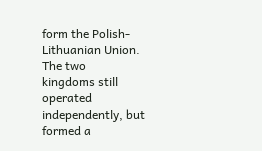form the Polish-Lithuanian Union. The two
kingdoms still operated independently, but formed a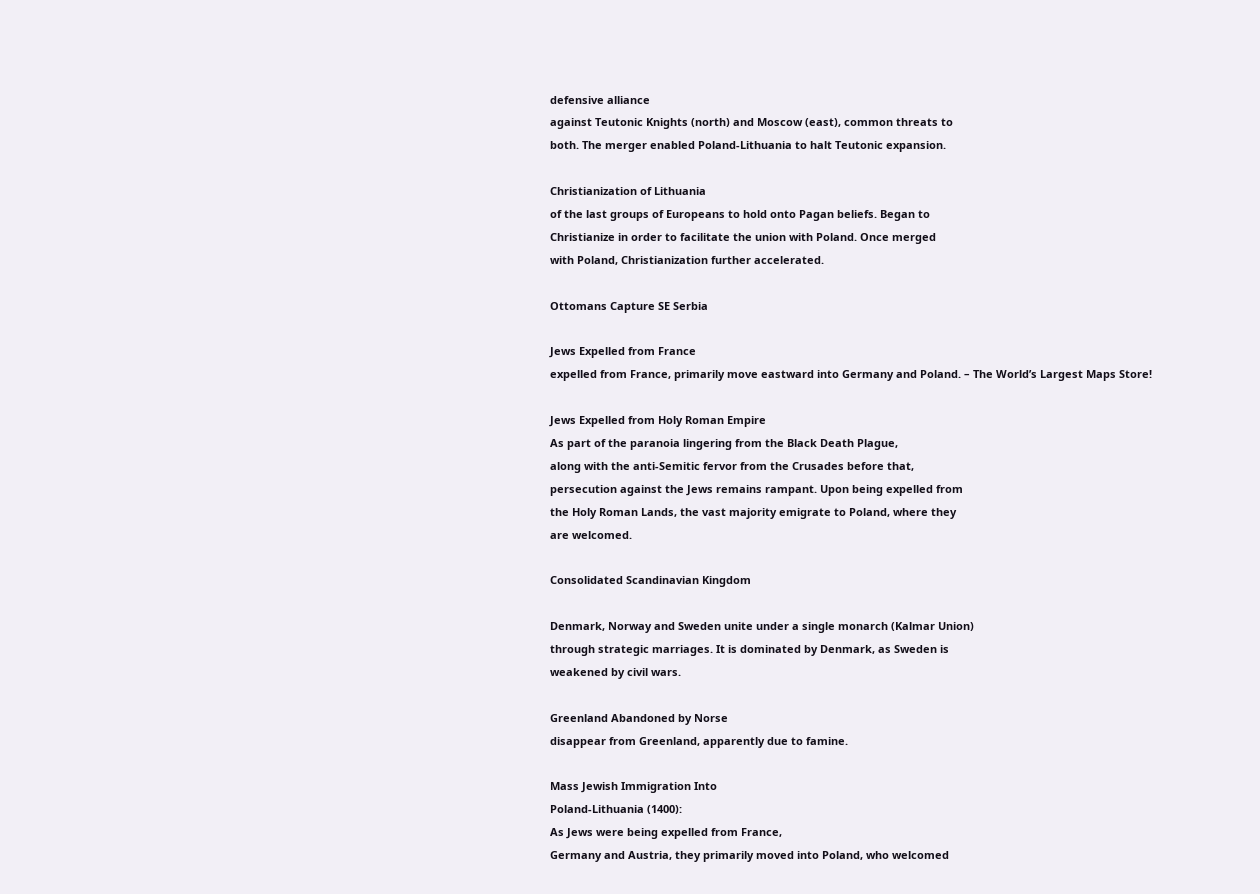defensive alliance
against Teutonic Knights (north) and Moscow (east), common threats to
both. The merger enabled Poland-Lithuania to halt Teutonic expansion.

Christianization of Lithuania
of the last groups of Europeans to hold onto Pagan beliefs. Began to
Christianize in order to facilitate the union with Poland. Once merged
with Poland, Christianization further accelerated.

Ottomans Capture SE Serbia

Jews Expelled from France
expelled from France, primarily move eastward into Germany and Poland. – The World’s Largest Maps Store!

Jews Expelled from Holy Roman Empire
As part of the paranoia lingering from the Black Death Plague,
along with the anti-Semitic fervor from the Crusades before that,
persecution against the Jews remains rampant. Upon being expelled from
the Holy Roman Lands, the vast majority emigrate to Poland, where they
are welcomed.

Consolidated Scandinavian Kingdom

Denmark, Norway and Sweden unite under a single monarch (Kalmar Union)
through strategic marriages. It is dominated by Denmark, as Sweden is
weakened by civil wars.

Greenland Abandoned by Norse
disappear from Greenland, apparently due to famine.

Mass Jewish Immigration Into
Poland-Lithuania (1400):
As Jews were being expelled from France,
Germany and Austria, they primarily moved into Poland, who welcomed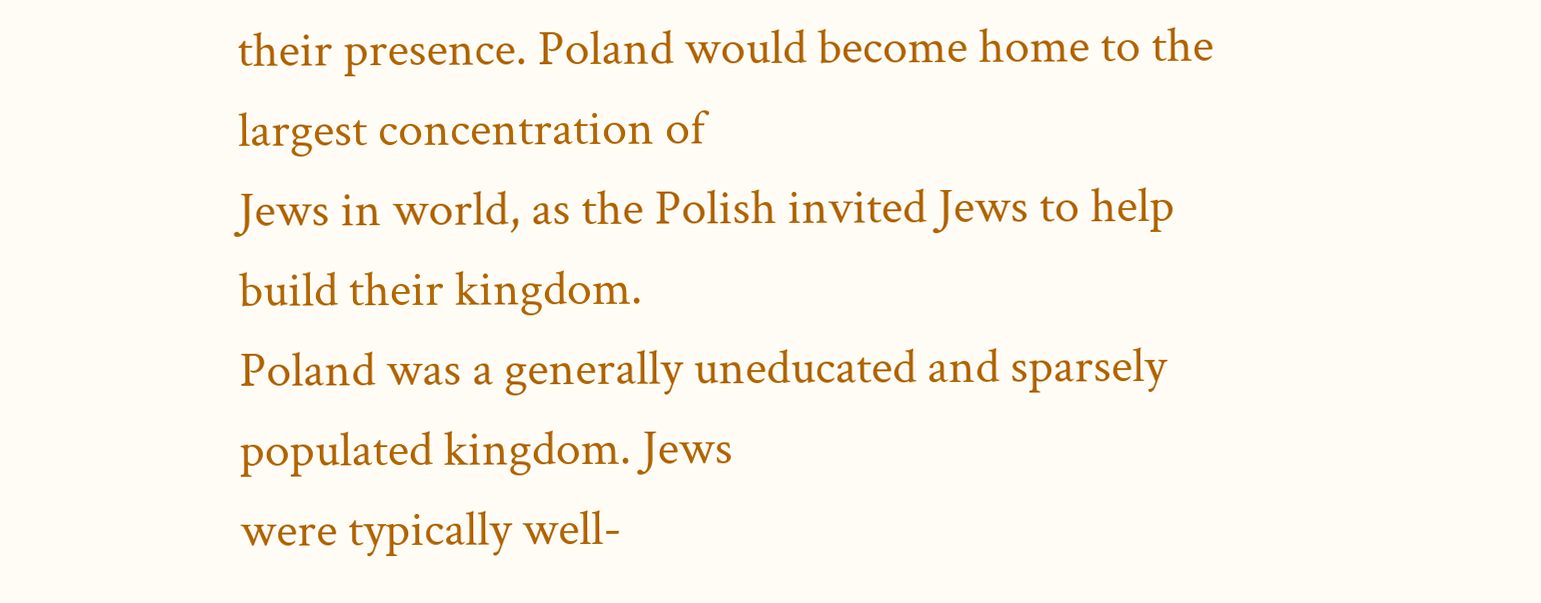their presence. Poland would become home to the largest concentration of
Jews in world, as the Polish invited Jews to help build their kingdom.
Poland was a generally uneducated and sparsely populated kingdom. Jews
were typically well-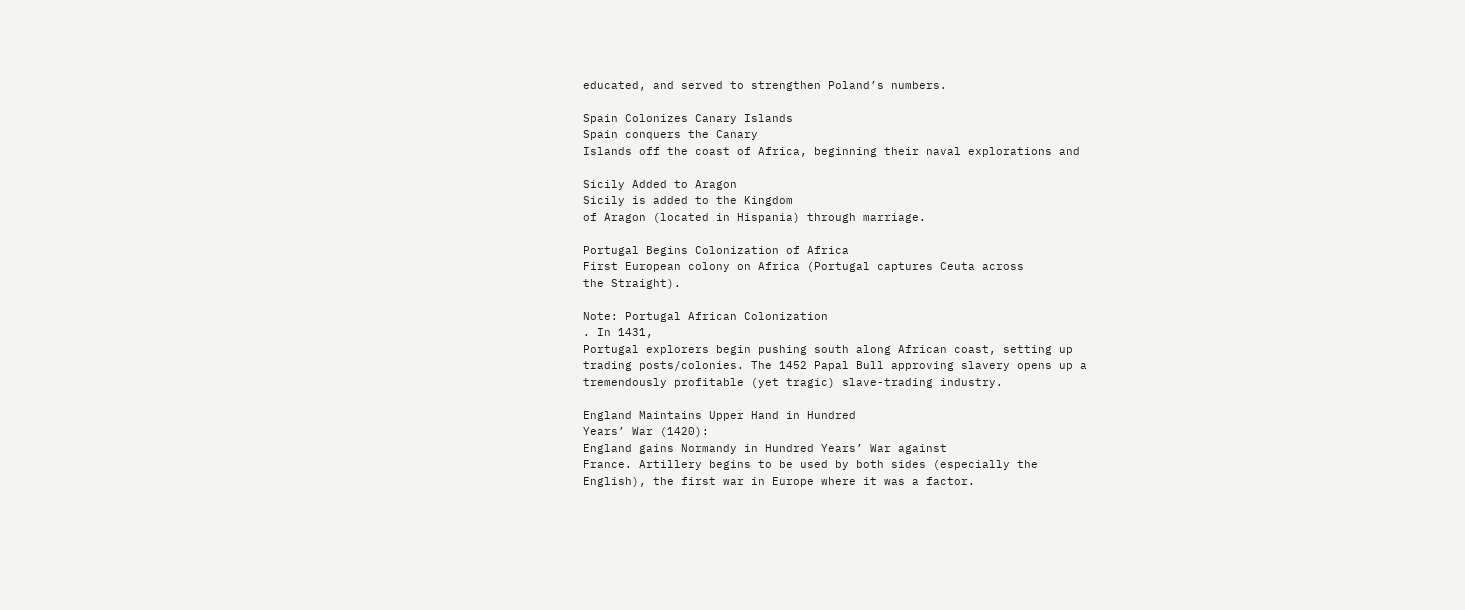educated, and served to strengthen Poland’s numbers.

Spain Colonizes Canary Islands
Spain conquers the Canary
Islands off the coast of Africa, beginning their naval explorations and

Sicily Added to Aragon
Sicily is added to the Kingdom
of Aragon (located in Hispania) through marriage.

Portugal Begins Colonization of Africa
First European colony on Africa (Portugal captures Ceuta across
the Straight).

Note: Portugal African Colonization
. In 1431,
Portugal explorers begin pushing south along African coast, setting up
trading posts/colonies. The 1452 Papal Bull approving slavery opens up a
tremendously profitable (yet tragic) slave-trading industry.

England Maintains Upper Hand in Hundred
Years’ War (1420):
England gains Normandy in Hundred Years’ War against
France. Artillery begins to be used by both sides (especially the
English), the first war in Europe where it was a factor.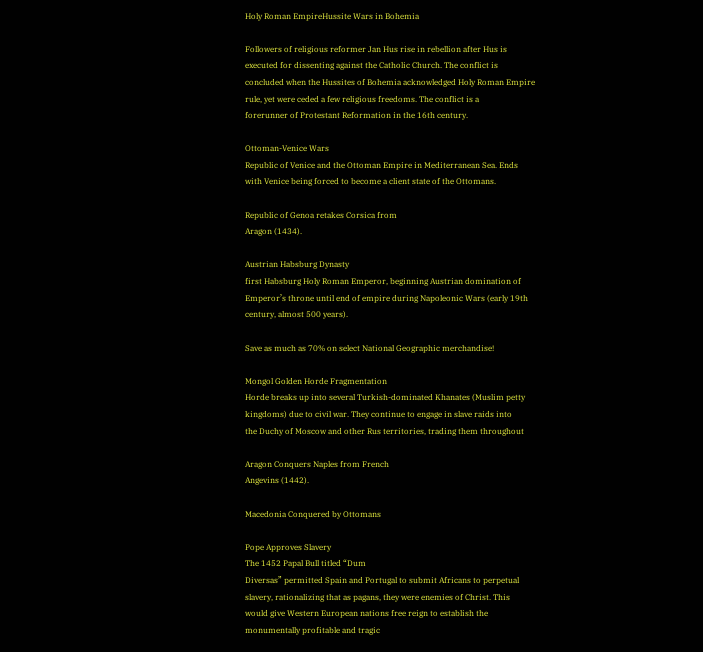Holy Roman EmpireHussite Wars in Bohemia

Followers of religious reformer Jan Hus rise in rebellion after Hus is
executed for dissenting against the Catholic Church. The conflict is
concluded when the Hussites of Bohemia acknowledged Holy Roman Empire
rule, yet were ceded a few religious freedoms. The conflict is a
forerunner of Protestant Reformation in the 16th century.

Ottoman-Venice Wars
Republic of Venice and the Ottoman Empire in Mediterranean Sea. Ends
with Venice being forced to become a client state of the Ottomans.

Republic of Genoa retakes Corsica from
Aragon (1434).

Austrian Habsburg Dynasty
first Habsburg Holy Roman Emperor, beginning Austrian domination of
Emperor’s throne until end of empire during Napoleonic Wars (early 19th
century, almost 500 years).

Save as much as 70% on select National Geographic merchandise!

Mongol Golden Horde Fragmentation
Horde breaks up into several Turkish-dominated Khanates (Muslim petty
kingdoms) due to civil war. They continue to engage in slave raids into
the Duchy of Moscow and other Rus territories, trading them throughout

Aragon Conquers Naples from French
Angevins (1442).

Macedonia Conquered by Ottomans

Pope Approves Slavery
The 1452 Papal Bull titled “Dum
Diversas” permitted Spain and Portugal to submit Africans to perpetual
slavery, rationalizing that as pagans, they were enemies of Christ. This
would give Western European nations free reign to establish the
monumentally profitable and tragic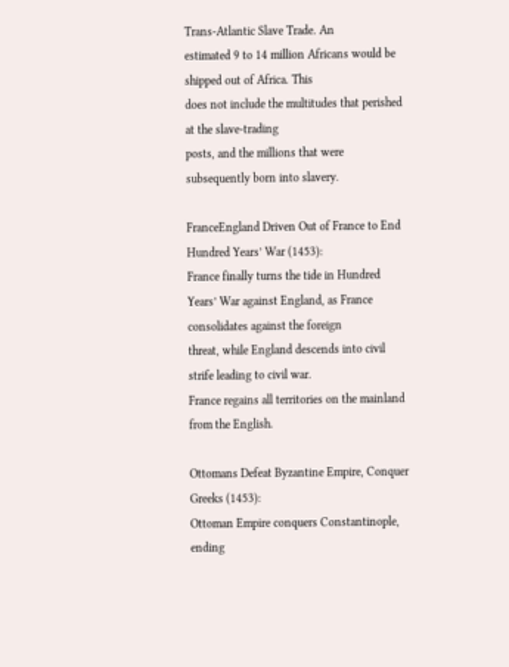Trans-Atlantic Slave Trade. An
estimated 9 to 14 million Africans would be shipped out of Africa. This
does not include the multitudes that perished at the slave-trading
posts, and the millions that were subsequently born into slavery.

FranceEngland Driven Out of France to End
Hundred Years’ War (1453):
France finally turns the tide in Hundred
Years’ War against England, as France consolidates against the foreign
threat, while England descends into civil strife leading to civil war.
France regains all territories on the mainland from the English.

Ottomans Defeat Byzantine Empire, Conquer
Greeks (1453):
Ottoman Empire conquers Constantinople, ending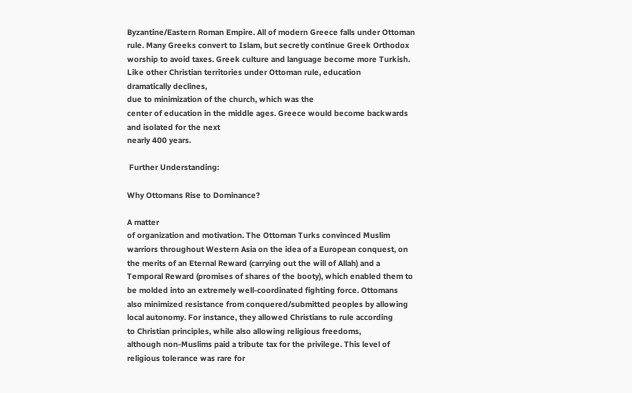Byzantine/Eastern Roman Empire. All of modern Greece falls under Ottoman
rule. Many Greeks convert to Islam, but secretly continue Greek Orthodox
worship to avoid taxes. Greek culture and language become more Turkish.
Like other Christian territories under Ottoman rule, education
dramatically declines,
due to minimization of the church, which was the
center of education in the middle ages. Greece would become backwards
and isolated for the next
nearly 400 years.

 Further Understanding:

Why Ottomans Rise to Dominance?

A matter
of organization and motivation. The Ottoman Turks convinced Muslim
warriors throughout Western Asia on the idea of a European conquest, on
the merits of an Eternal Reward (carrying out the will of Allah) and a
Temporal Reward (promises of shares of the booty), which enabled them to
be molded into an extremely well-coordinated fighting force. Ottomans
also minimized resistance from conquered/submitted peoples by allowing
local autonomy. For instance, they allowed Christians to rule according
to Christian principles, while also allowing religious freedoms,
although non-Muslims paid a tribute tax for the privilege. This level of
religious tolerance was rare for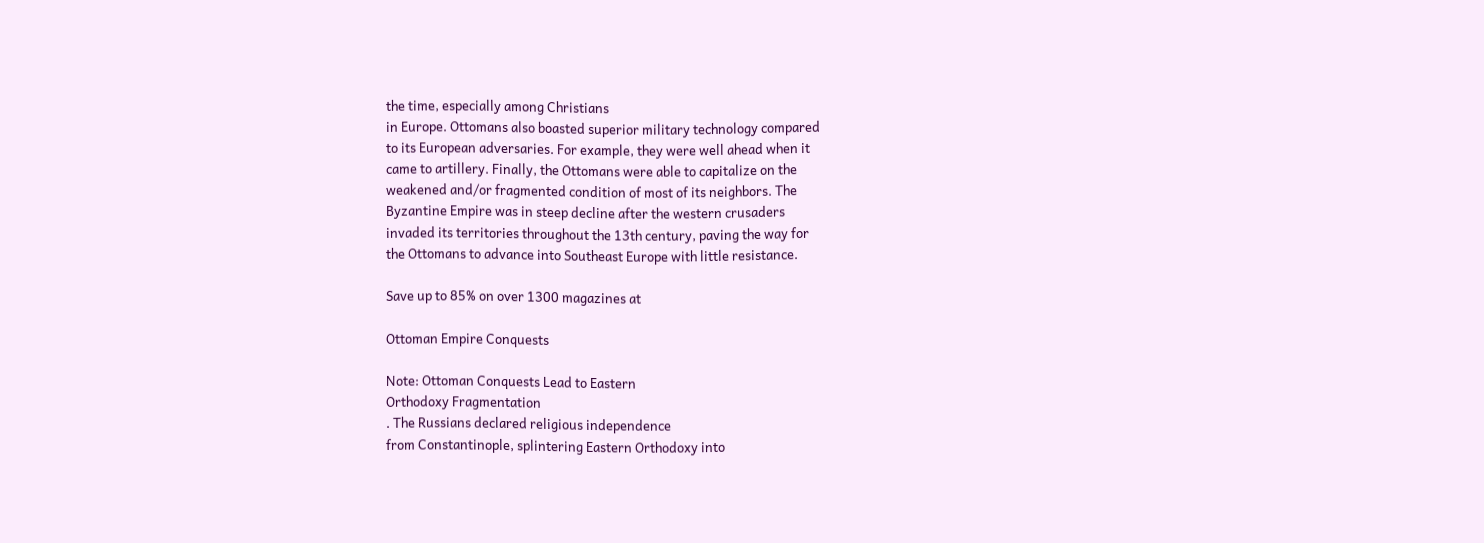the time, especially among Christians
in Europe. Ottomans also boasted superior military technology compared
to its European adversaries. For example, they were well ahead when it
came to artillery. Finally, the Ottomans were able to capitalize on the
weakened and/or fragmented condition of most of its neighbors. The
Byzantine Empire was in steep decline after the western crusaders
invaded its territories throughout the 13th century, paving the way for
the Ottomans to advance into Southeast Europe with little resistance.

Save up to 85% on over 1300 magazines at

Ottoman Empire Conquests

Note: Ottoman Conquests Lead to Eastern
Orthodoxy Fragmentation
. The Russians declared religious independence
from Constantinople, splintering Eastern Orthodoxy into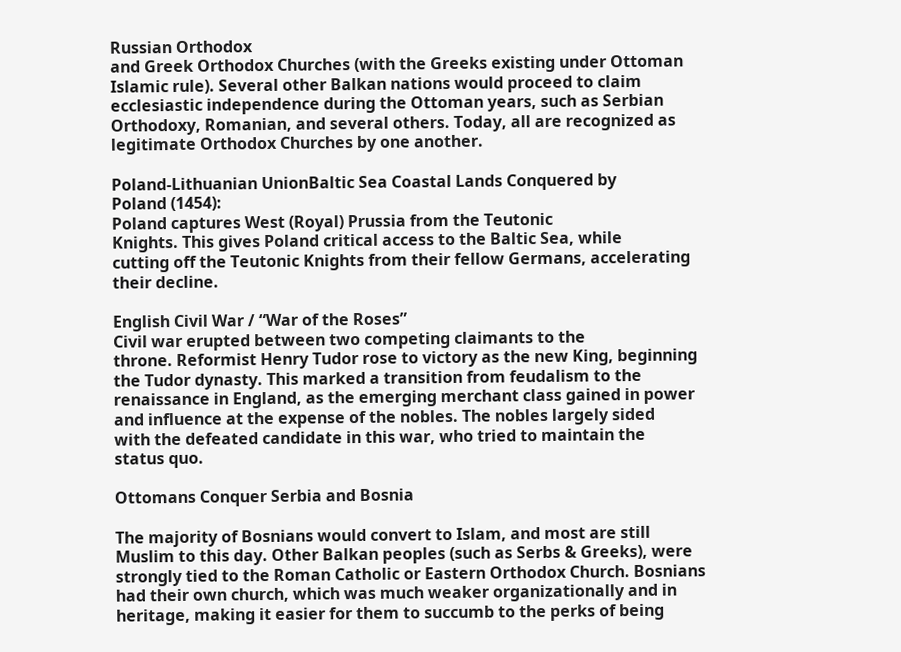Russian Orthodox
and Greek Orthodox Churches (with the Greeks existing under Ottoman
Islamic rule). Several other Balkan nations would proceed to claim
ecclesiastic independence during the Ottoman years, such as Serbian
Orthodoxy, Romanian, and several others. Today, all are recognized as
legitimate Orthodox Churches by one another.

Poland-Lithuanian UnionBaltic Sea Coastal Lands Conquered by
Poland (1454):
Poland captures West (Royal) Prussia from the Teutonic
Knights. This gives Poland critical access to the Baltic Sea, while
cutting off the Teutonic Knights from their fellow Germans, accelerating
their decline.

English Civil War / “War of the Roses”
Civil war erupted between two competing claimants to the
throne. Reformist Henry Tudor rose to victory as the new King, beginning
the Tudor dynasty. This marked a transition from feudalism to the
renaissance in England, as the emerging merchant class gained in power
and influence at the expense of the nobles. The nobles largely sided
with the defeated candidate in this war, who tried to maintain the
status quo.

Ottomans Conquer Serbia and Bosnia

The majority of Bosnians would convert to Islam, and most are still
Muslim to this day. Other Balkan peoples (such as Serbs & Greeks), were
strongly tied to the Roman Catholic or Eastern Orthodox Church. Bosnians
had their own church, which was much weaker organizationally and in
heritage, making it easier for them to succumb to the perks of being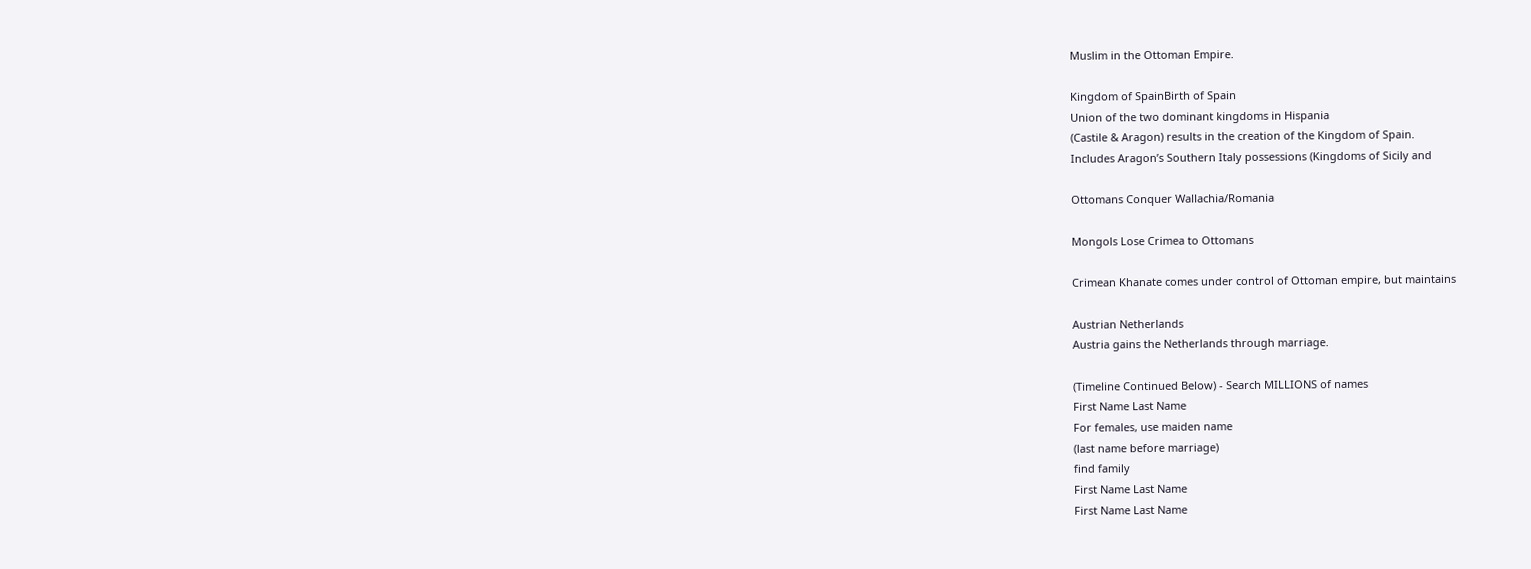Muslim in the Ottoman Empire.

Kingdom of SpainBirth of Spain
Union of the two dominant kingdoms in Hispania
(Castile & Aragon) results in the creation of the Kingdom of Spain.
Includes Aragon’s Southern Italy possessions (Kingdoms of Sicily and

Ottomans Conquer Wallachia/Romania

Mongols Lose Crimea to Ottomans

Crimean Khanate comes under control of Ottoman empire, but maintains

Austrian Netherlands
Austria gains the Netherlands through marriage.

(Timeline Continued Below) - Search MILLIONS of names
First Name Last Name
For females, use maiden name
(last name before marriage)
find family
First Name Last Name
First Name Last Name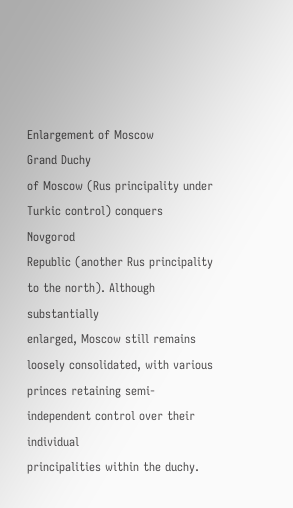Enlargement of Moscow
Grand Duchy
of Moscow (Rus principality under Turkic control) conquers Novgorod
Republic (another Rus principality to the north). Although substantially
enlarged, Moscow still remains loosely consolidated, with various
princes retaining semi-independent control over their individual
principalities within the duchy.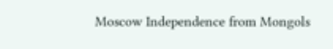Moscow Independence from Mongols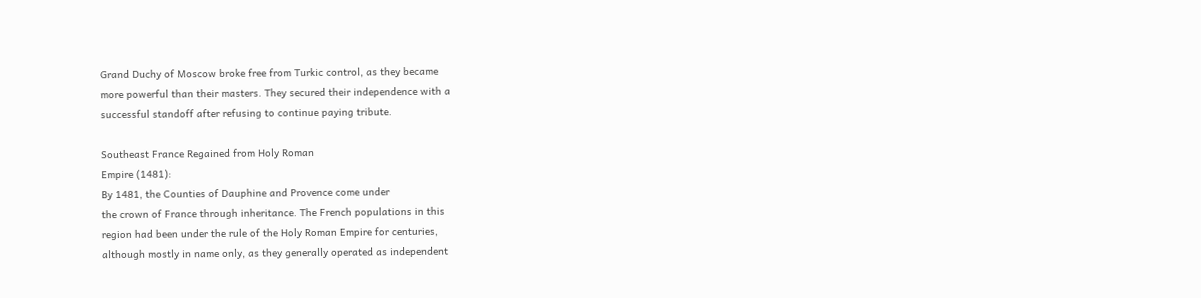Grand Duchy of Moscow broke free from Turkic control, as they became
more powerful than their masters. They secured their independence with a
successful standoff after refusing to continue paying tribute.

Southeast France Regained from Holy Roman
Empire (1481):
By 1481, the Counties of Dauphine and Provence come under
the crown of France through inheritance. The French populations in this
region had been under the rule of the Holy Roman Empire for centuries,
although mostly in name only, as they generally operated as independent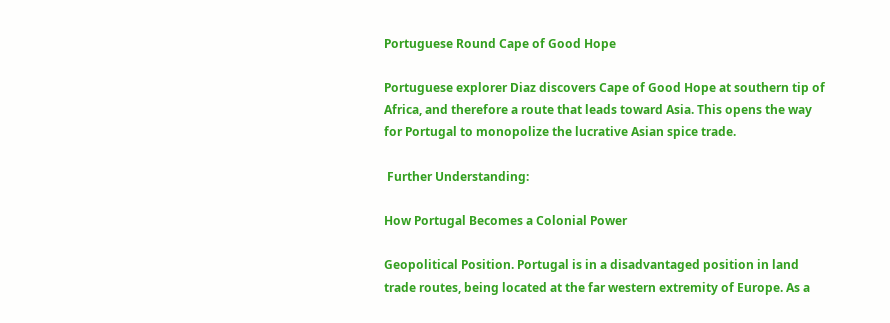Portuguese Round Cape of Good Hope

Portuguese explorer Diaz discovers Cape of Good Hope at southern tip of
Africa, and therefore a route that leads toward Asia. This opens the way
for Portugal to monopolize the lucrative Asian spice trade.

 Further Understanding:

How Portugal Becomes a Colonial Power

Geopolitical Position. Portugal is in a disadvantaged position in land
trade routes, being located at the far western extremity of Europe. As a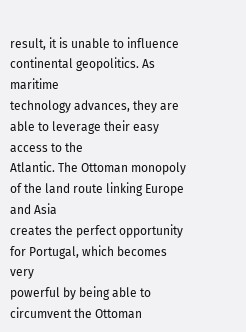result, it is unable to influence continental geopolitics. As maritime
technology advances, they are able to leverage their easy access to the
Atlantic. The Ottoman monopoly of the land route linking Europe and Asia
creates the perfect opportunity for Portugal, which becomes very
powerful by being able to circumvent the Ottoman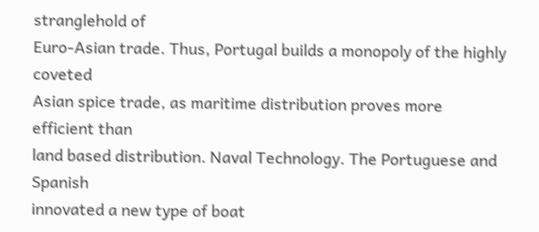stranglehold of
Euro-Asian trade. Thus, Portugal builds a monopoly of the highly coveted
Asian spice trade, as maritime distribution proves more efficient than
land based distribution. Naval Technology. The Portuguese and Spanish
innovated a new type of boat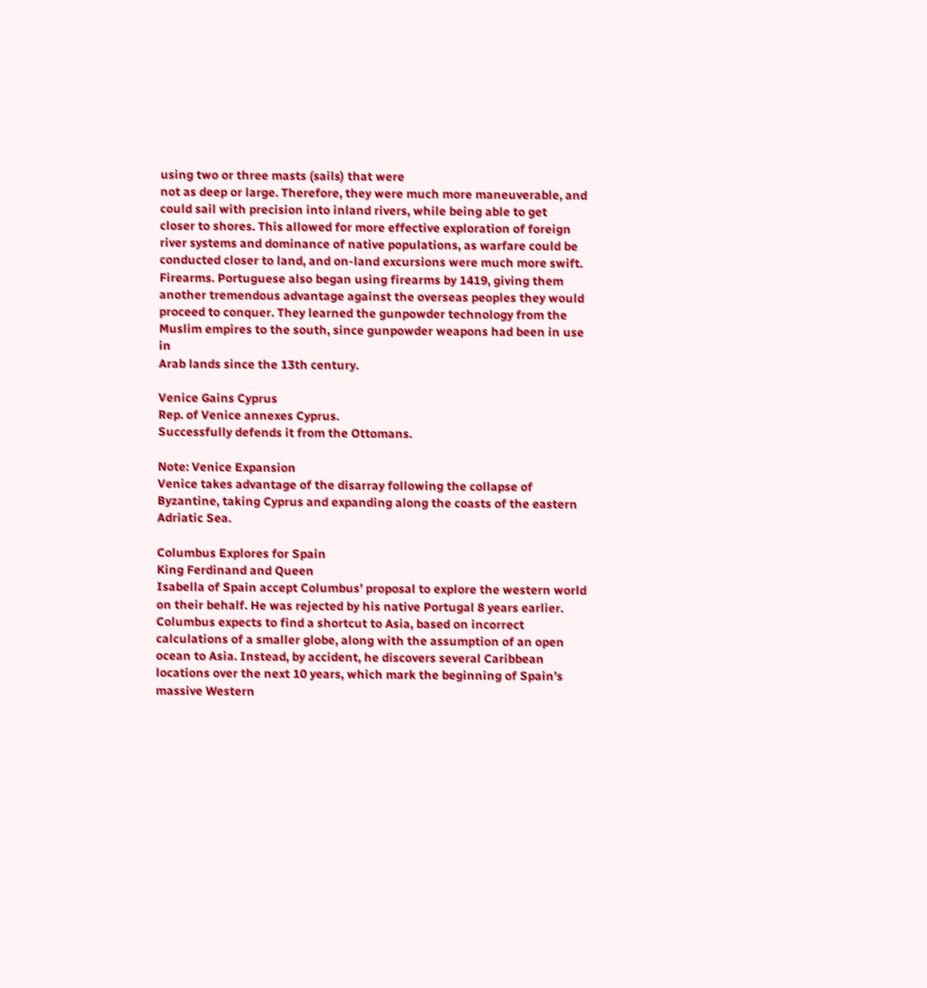using two or three masts (sails) that were
not as deep or large. Therefore, they were much more maneuverable, and
could sail with precision into inland rivers, while being able to get
closer to shores. This allowed for more effective exploration of foreign
river systems and dominance of native populations, as warfare could be
conducted closer to land, and on-land excursions were much more swift.
Firearms. Portuguese also began using firearms by 1419, giving them
another tremendous advantage against the overseas peoples they would
proceed to conquer. They learned the gunpowder technology from the
Muslim empires to the south, since gunpowder weapons had been in use in
Arab lands since the 13th century.

Venice Gains Cyprus
Rep. of Venice annexes Cyprus.
Successfully defends it from the Ottomans.

Note: Venice Expansion
Venice takes advantage of the disarray following the collapse of
Byzantine, taking Cyprus and expanding along the coasts of the eastern
Adriatic Sea.

Columbus Explores for Spain
King Ferdinand and Queen
Isabella of Spain accept Columbus’ proposal to explore the western world
on their behalf. He was rejected by his native Portugal 8 years earlier.
Columbus expects to find a shortcut to Asia, based on incorrect
calculations of a smaller globe, along with the assumption of an open
ocean to Asia. Instead, by accident, he discovers several Caribbean
locations over the next 10 years, which mark the beginning of Spain’s
massive Western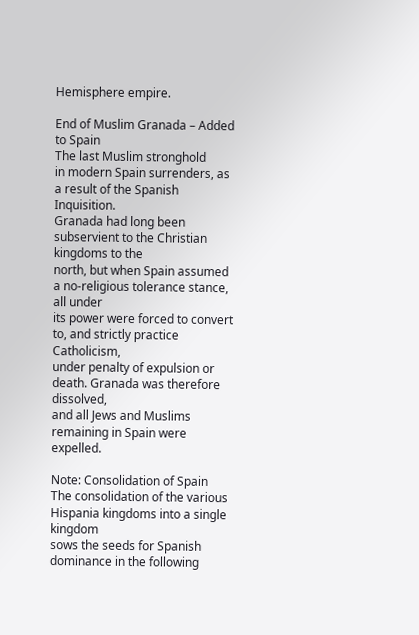Hemisphere empire.

End of Muslim Granada – Added to Spain
The last Muslim stronghold
in modern Spain surrenders, as a result of the Spanish Inquisition.
Granada had long been subservient to the Christian kingdoms to the
north, but when Spain assumed a no-religious tolerance stance, all under
its power were forced to convert to, and strictly practice Catholicism,
under penalty of expulsion or death. Granada was therefore dissolved,
and all Jews and Muslims remaining in Spain were expelled.

Note: Consolidation of Spain
The consolidation of the various Hispania kingdoms into a single kingdom
sows the seeds for Spanish dominance in the following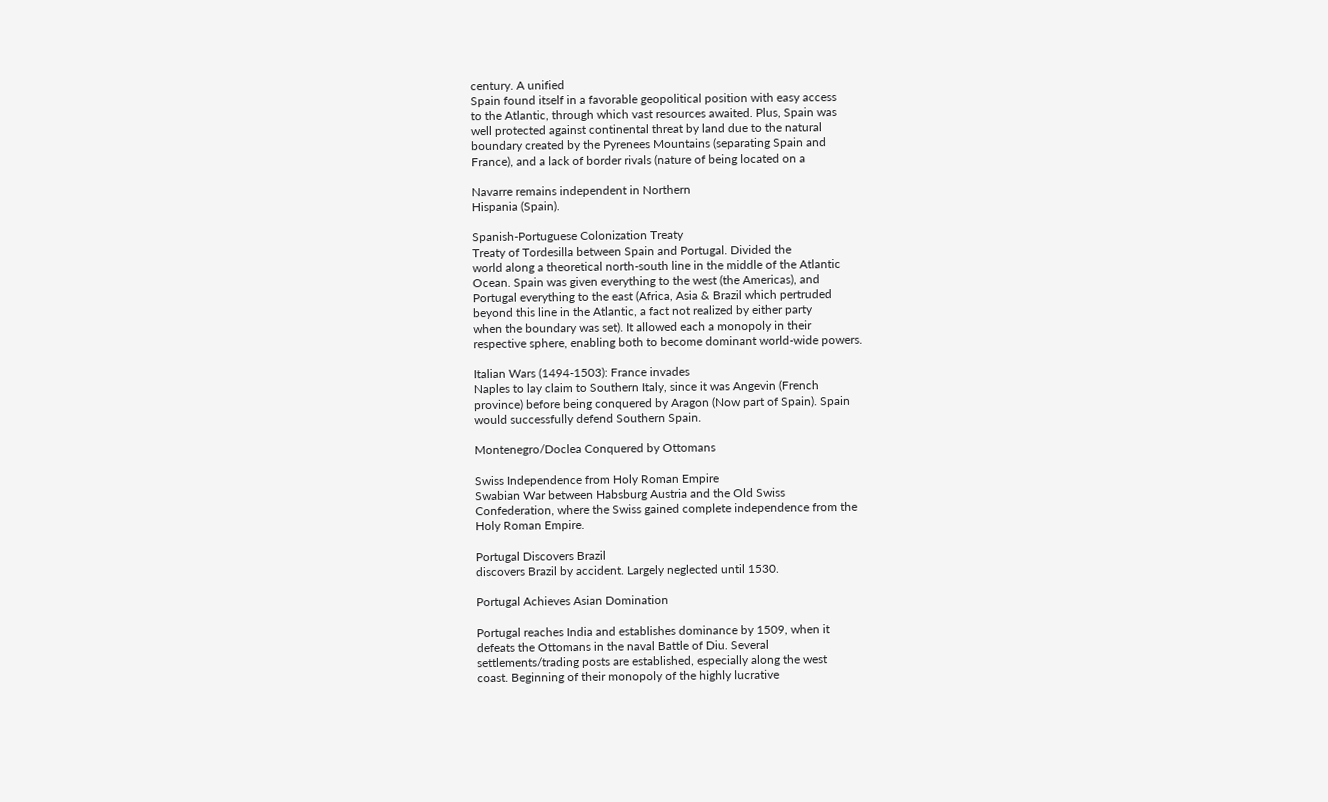century. A unified
Spain found itself in a favorable geopolitical position with easy access
to the Atlantic, through which vast resources awaited. Plus, Spain was
well protected against continental threat by land due to the natural
boundary created by the Pyrenees Mountains (separating Spain and
France), and a lack of border rivals (nature of being located on a

Navarre remains independent in Northern
Hispania (Spain).

Spanish-Portuguese Colonization Treaty
Treaty of Tordesilla between Spain and Portugal. Divided the
world along a theoretical north-south line in the middle of the Atlantic
Ocean. Spain was given everything to the west (the Americas), and
Portugal everything to the east (Africa, Asia & Brazil which pertruded
beyond this line in the Atlantic, a fact not realized by either party
when the boundary was set). It allowed each a monopoly in their
respective sphere, enabling both to become dominant world-wide powers.

Italian Wars (1494-1503): France invades
Naples to lay claim to Southern Italy, since it was Angevin (French
province) before being conquered by Aragon (Now part of Spain). Spain
would successfully defend Southern Spain.

Montenegro/Doclea Conquered by Ottomans

Swiss Independence from Holy Roman Empire
Swabian War between Habsburg Austria and the Old Swiss
Confederation, where the Swiss gained complete independence from the
Holy Roman Empire.

Portugal Discovers Brazil
discovers Brazil by accident. Largely neglected until 1530.

Portugal Achieves Asian Domination

Portugal reaches India and establishes dominance by 1509, when it
defeats the Ottomans in the naval Battle of Diu. Several
settlements/trading posts are established, especially along the west
coast. Beginning of their monopoly of the highly lucrative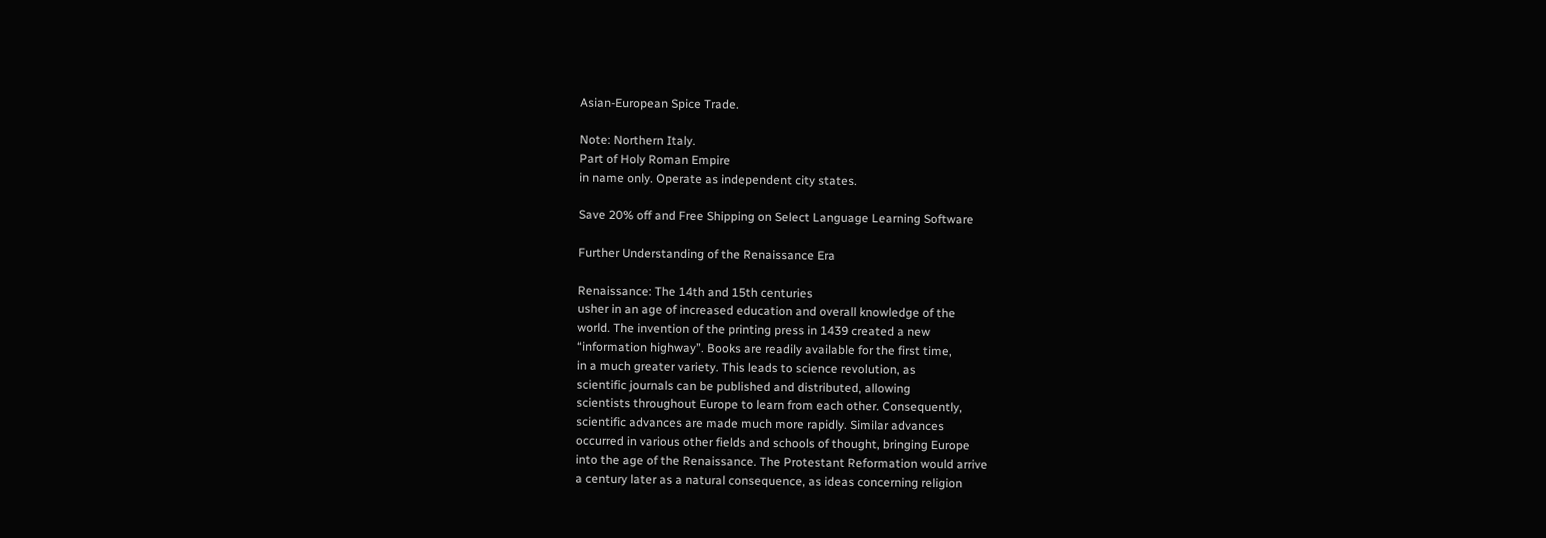Asian-European Spice Trade.

Note: Northern Italy.
Part of Holy Roman Empire
in name only. Operate as independent city states.

Save 20% off and Free Shipping on Select Language Learning Software

Further Understanding of the Renaissance Era

Renaissance: The 14th and 15th centuries
usher in an age of increased education and overall knowledge of the
world. The invention of the printing press in 1439 created a new
“information highway”. Books are readily available for the first time,
in a much greater variety. This leads to science revolution, as
scientific journals can be published and distributed, allowing
scientists throughout Europe to learn from each other. Consequently,
scientific advances are made much more rapidly. Similar advances
occurred in various other fields and schools of thought, bringing Europe
into the age of the Renaissance. The Protestant Reformation would arrive
a century later as a natural consequence, as ideas concerning religion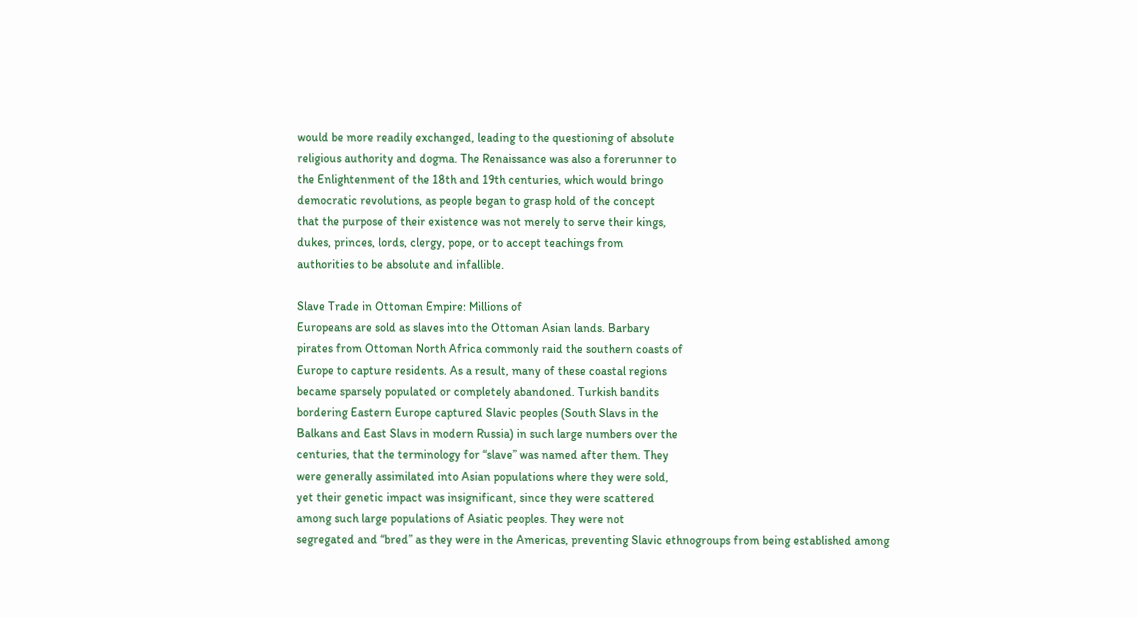would be more readily exchanged, leading to the questioning of absolute
religious authority and dogma. The Renaissance was also a forerunner to
the Enlightenment of the 18th and 19th centuries, which would bringo
democratic revolutions, as people began to grasp hold of the concept
that the purpose of their existence was not merely to serve their kings,
dukes, princes, lords, clergy, pope, or to accept teachings from
authorities to be absolute and infallible.

Slave Trade in Ottoman Empire: Millions of
Europeans are sold as slaves into the Ottoman Asian lands. Barbary
pirates from Ottoman North Africa commonly raid the southern coasts of
Europe to capture residents. As a result, many of these coastal regions
became sparsely populated or completely abandoned. Turkish bandits
bordering Eastern Europe captured Slavic peoples (South Slavs in the
Balkans and East Slavs in modern Russia) in such large numbers over the
centuries, that the terminology for “slave” was named after them. They
were generally assimilated into Asian populations where they were sold,
yet their genetic impact was insignificant, since they were scattered
among such large populations of Asiatic peoples. They were not
segregated and “bred” as they were in the Americas, preventing Slavic ethnogroups from being established among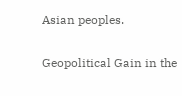Asian peoples.

Geopolitical Gain in the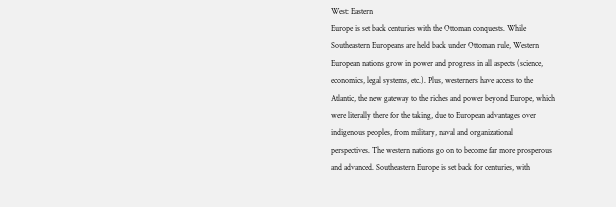West: Eastern
Europe is set back centuries with the Ottoman conquests. While
Southeastern Europeans are held back under Ottoman rule, Western
European nations grow in power and progress in all aspects (science,
economics, legal systems, etc.). Plus, westerners have access to the
Atlantic, the new gateway to the riches and power beyond Europe, which
were literally there for the taking, due to European advantages over
indigenous peoples, from military, naval and organizational
perspectives. The western nations go on to become far more prosperous
and advanced. Southeastern Europe is set back for centuries, with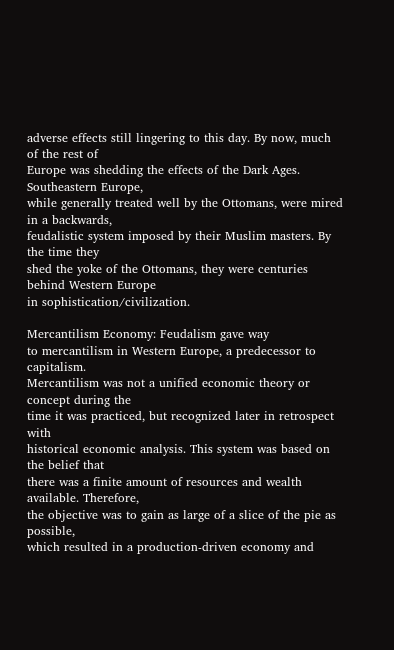adverse effects still lingering to this day. By now, much of the rest of
Europe was shedding the effects of the Dark Ages. Southeastern Europe,
while generally treated well by the Ottomans, were mired in a backwards,
feudalistic system imposed by their Muslim masters. By the time they
shed the yoke of the Ottomans, they were centuries behind Western Europe
in sophistication/civilization.

Mercantilism Economy: Feudalism gave way
to mercantilism in Western Europe, a predecessor to capitalism.
Mercantilism was not a unified economic theory or concept during the
time it was practiced, but recognized later in retrospect with
historical economic analysis. This system was based on the belief that
there was a finite amount of resources and wealth available. Therefore,
the objective was to gain as large of a slice of the pie as possible,
which resulted in a production-driven economy and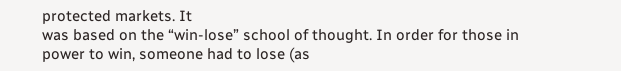protected markets. It
was based on the “win-lose” school of thought. In order for those in
power to win, someone had to lose (as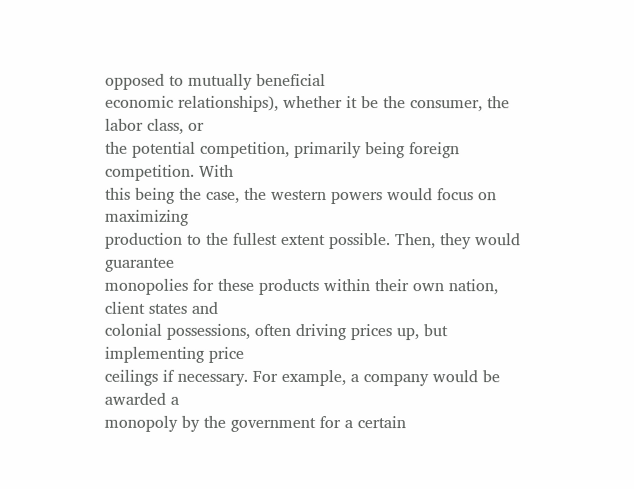opposed to mutually beneficial
economic relationships), whether it be the consumer, the labor class, or
the potential competition, primarily being foreign competition. With
this being the case, the western powers would focus on maximizing
production to the fullest extent possible. Then, they would guarantee
monopolies for these products within their own nation, client states and
colonial possessions, often driving prices up, but implementing price
ceilings if necessary. For example, a company would be awarded a
monopoly by the government for a certain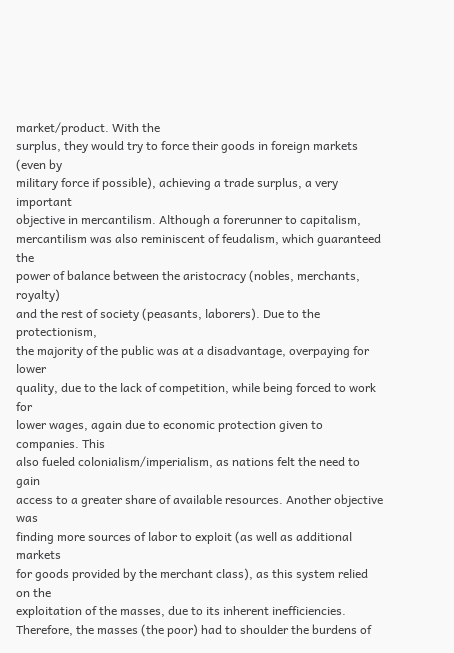market/product. With the
surplus, they would try to force their goods in foreign markets (even by
military force if possible), achieving a trade surplus, a very important
objective in mercantilism. Although a forerunner to capitalism,
mercantilism was also reminiscent of feudalism, which guaranteed the
power of balance between the aristocracy (nobles, merchants, royalty)
and the rest of society (peasants, laborers). Due to the protectionism,
the majority of the public was at a disadvantage, overpaying for lower
quality, due to the lack of competition, while being forced to work for
lower wages, again due to economic protection given to companies. This
also fueled colonialism/imperialism, as nations felt the need to gain
access to a greater share of available resources. Another objective was
finding more sources of labor to exploit (as well as additional markets
for goods provided by the merchant class), as this system relied on the
exploitation of the masses, due to its inherent inefficiencies.
Therefore, the masses (the poor) had to shoulder the burdens of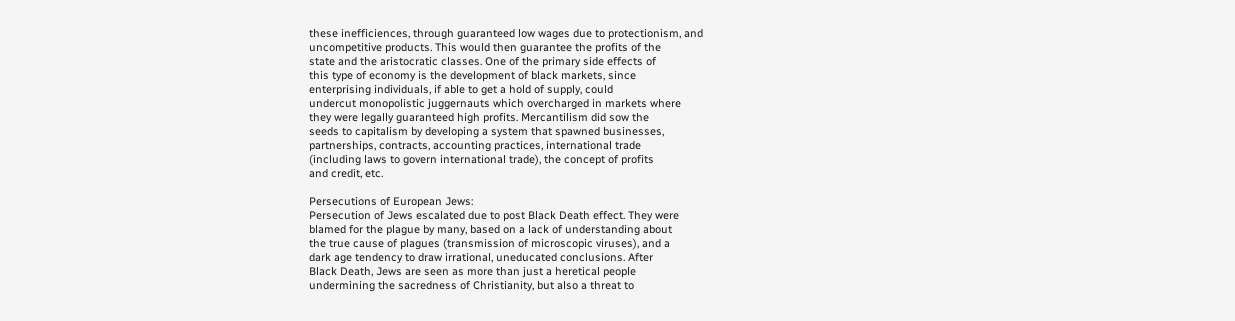these inefficiences, through guaranteed low wages due to protectionism, and
uncompetitive products. This would then guarantee the profits of the
state and the aristocratic classes. One of the primary side effects of
this type of economy is the development of black markets, since
enterprising individuals, if able to get a hold of supply, could
undercut monopolistic juggernauts which overcharged in markets where
they were legally guaranteed high profits. Mercantilism did sow the
seeds to capitalism by developing a system that spawned businesses,
partnerships, contracts, accounting practices, international trade
(including laws to govern international trade), the concept of profits
and credit, etc.

Persecutions of European Jews:
Persecution of Jews escalated due to post Black Death effect. They were
blamed for the plague by many, based on a lack of understanding about
the true cause of plagues (transmission of microscopic viruses), and a
dark age tendency to draw irrational, uneducated conclusions. After
Black Death, Jews are seen as more than just a heretical people
undermining the sacredness of Christianity, but also a threat to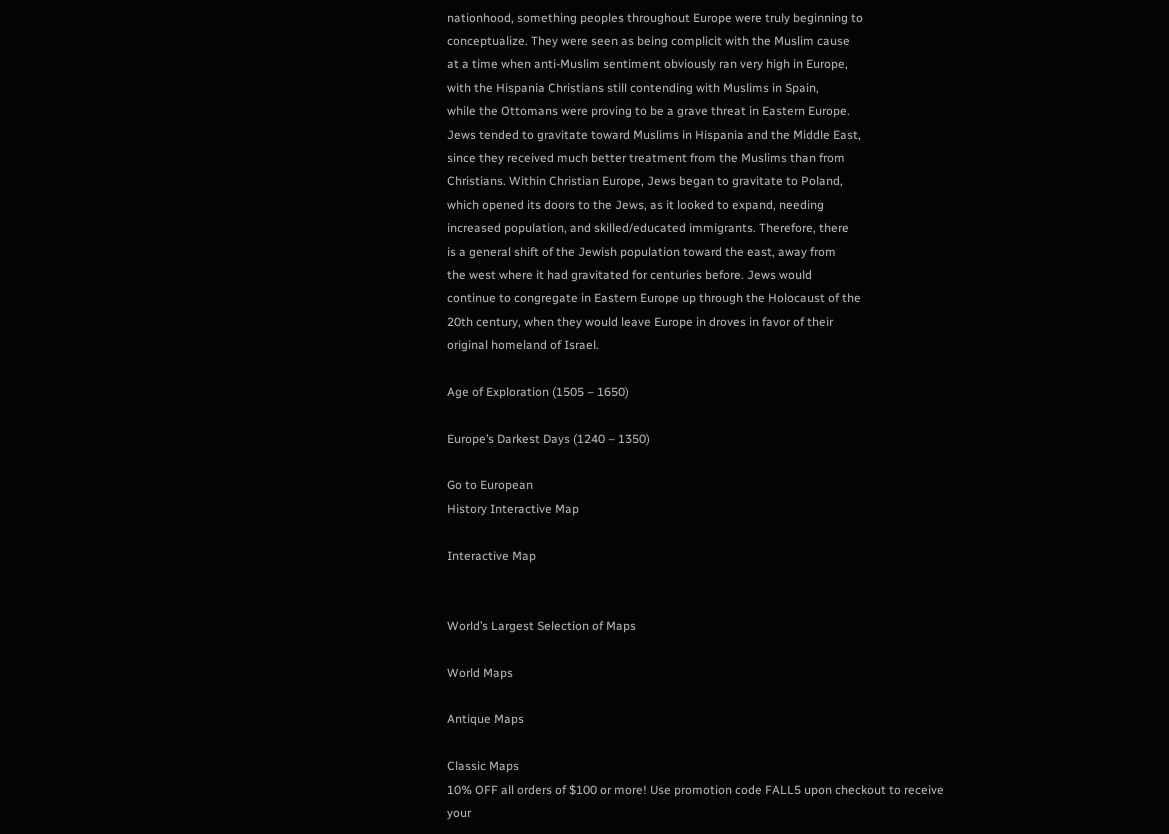nationhood, something peoples throughout Europe were truly beginning to
conceptualize. They were seen as being complicit with the Muslim cause
at a time when anti-Muslim sentiment obviously ran very high in Europe,
with the Hispania Christians still contending with Muslims in Spain,
while the Ottomans were proving to be a grave threat in Eastern Europe.
Jews tended to gravitate toward Muslims in Hispania and the Middle East,
since they received much better treatment from the Muslims than from
Christians. Within Christian Europe, Jews began to gravitate to Poland,
which opened its doors to the Jews, as it looked to expand, needing
increased population, and skilled/educated immigrants. Therefore, there
is a general shift of the Jewish population toward the east, away from
the west where it had gravitated for centuries before. Jews would
continue to congregate in Eastern Europe up through the Holocaust of the
20th century, when they would leave Europe in droves in favor of their
original homeland of Israel.

Age of Exploration (1505 – 1650)

Europe’s Darkest Days (1240 – 1350)

Go to European
History Interactive Map

Interactive Map


World’s Largest Selection of Maps

World Maps

Antique Maps

Classic Maps
10% OFF all orders of $100 or more! Use promotion code FALL5 upon checkout to receive your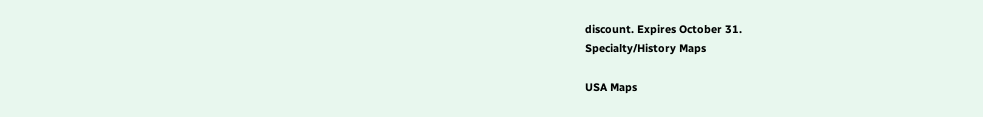discount. Expires October 31.
Specialty/History Maps

USA Maps